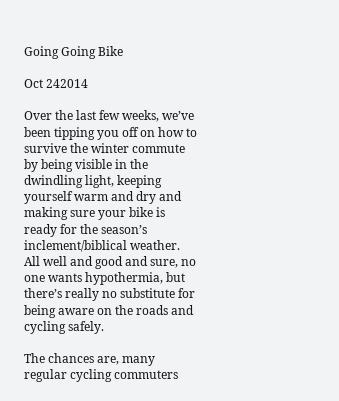Going Going Bike

Oct 242014

Over the last few weeks, we’ve been tipping you off on how to survive the winter commute by being visible in the dwindling light, keeping yourself warm and dry and making sure your bike is ready for the season’s inclement/biblical weather. All well and good and sure, no one wants hypothermia, but there’s really no substitute for being aware on the roads and cycling safely.

The chances are, many regular cycling commuters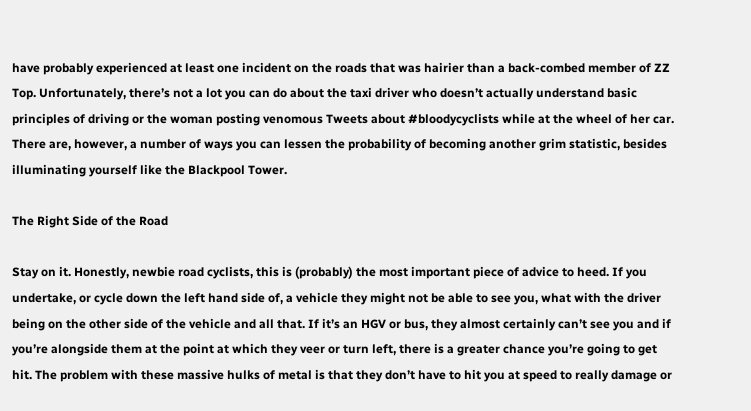have probably experienced at least one incident on the roads that was hairier than a back-combed member of ZZ Top. Unfortunately, there’s not a lot you can do about the taxi driver who doesn’t actually understand basic principles of driving or the woman posting venomous Tweets about #bloodycyclists while at the wheel of her car. There are, however, a number of ways you can lessen the probability of becoming another grim statistic, besides illuminating yourself like the Blackpool Tower.

The Right Side of the Road

Stay on it. Honestly, newbie road cyclists, this is (probably) the most important piece of advice to heed. If you undertake, or cycle down the left hand side of, a vehicle they might not be able to see you, what with the driver being on the other side of the vehicle and all that. If it’s an HGV or bus, they almost certainly can’t see you and if you’re alongside them at the point at which they veer or turn left, there is a greater chance you’re going to get hit. The problem with these massive hulks of metal is that they don’t have to hit you at speed to really damage or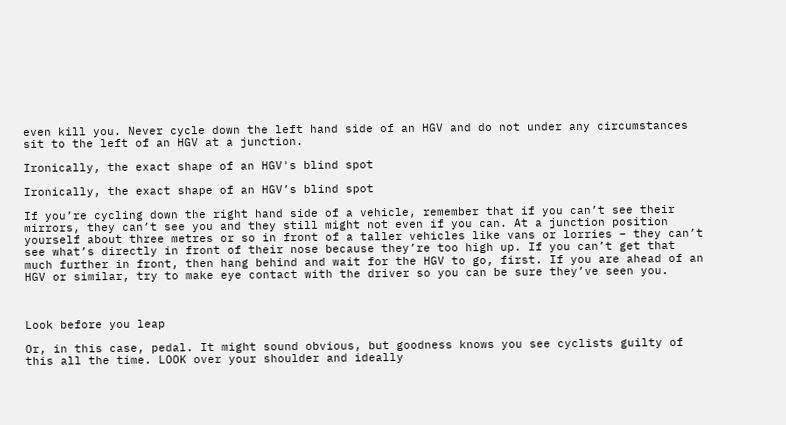even kill you. Never cycle down the left hand side of an HGV and do not under any circumstances sit to the left of an HGV at a junction.

Ironically, the exact shape of an HGV's blind spot

Ironically, the exact shape of an HGV’s blind spot

If you’re cycling down the right hand side of a vehicle, remember that if you can’t see their mirrors, they can’t see you and they still might not even if you can. At a junction position yourself about three metres or so in front of a taller vehicles like vans or lorries – they can’t see what’s directly in front of their nose because they’re too high up. If you can’t get that much further in front, then hang behind and wait for the HGV to go, first. If you are ahead of an HGV or similar, try to make eye contact with the driver so you can be sure they’ve seen you.



Look before you leap

Or, in this case, pedal. It might sound obvious, but goodness knows you see cyclists guilty of this all the time. LOOK over your shoulder and ideally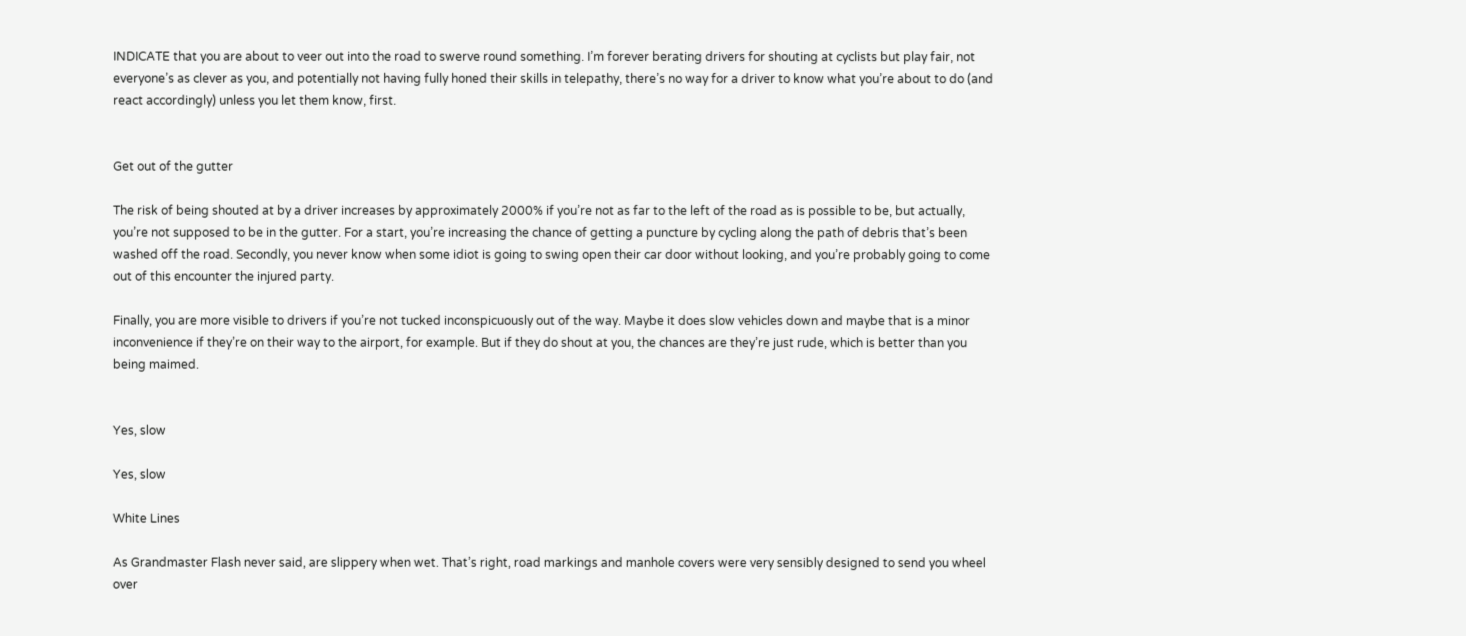INDICATE that you are about to veer out into the road to swerve round something. I’m forever berating drivers for shouting at cyclists but play fair, not everyone’s as clever as you, and potentially not having fully honed their skills in telepathy, there’s no way for a driver to know what you’re about to do (and react accordingly) unless you let them know, first.


Get out of the gutter

The risk of being shouted at by a driver increases by approximately 2000% if you’re not as far to the left of the road as is possible to be, but actually, you’re not supposed to be in the gutter. For a start, you’re increasing the chance of getting a puncture by cycling along the path of debris that’s been washed off the road. Secondly, you never know when some idiot is going to swing open their car door without looking, and you’re probably going to come out of this encounter the injured party.

Finally, you are more visible to drivers if you’re not tucked inconspicuously out of the way. Maybe it does slow vehicles down and maybe that is a minor inconvenience if they’re on their way to the airport, for example. But if they do shout at you, the chances are they’re just rude, which is better than you being maimed.


Yes, slow

Yes, slow

White Lines

As Grandmaster Flash never said, are slippery when wet. That’s right, road markings and manhole covers were very sensibly designed to send you wheel over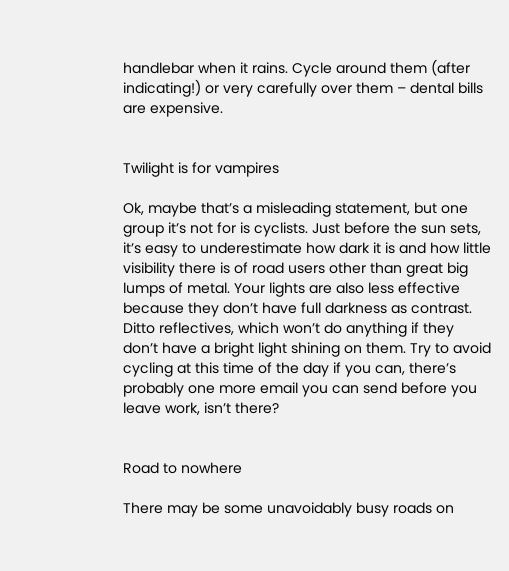handlebar when it rains. Cycle around them (after indicating!) or very carefully over them – dental bills are expensive.


Twilight is for vampires

Ok, maybe that’s a misleading statement, but one group it’s not for is cyclists. Just before the sun sets, it’s easy to underestimate how dark it is and how little visibility there is of road users other than great big lumps of metal. Your lights are also less effective because they don’t have full darkness as contrast. Ditto reflectives, which won’t do anything if they don’t have a bright light shining on them. Try to avoid cycling at this time of the day if you can, there’s probably one more email you can send before you leave work, isn’t there?


Road to nowhere

There may be some unavoidably busy roads on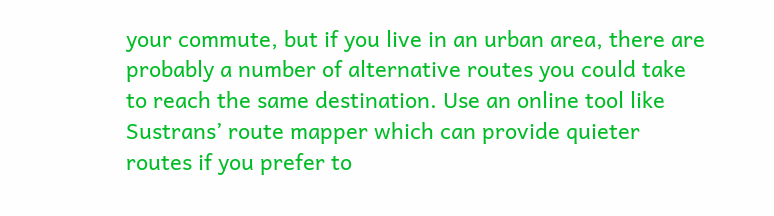your commute, but if you live in an urban area, there are probably a number of alternative routes you could take to reach the same destination. Use an online tool like Sustrans’ route mapper which can provide quieter routes if you prefer to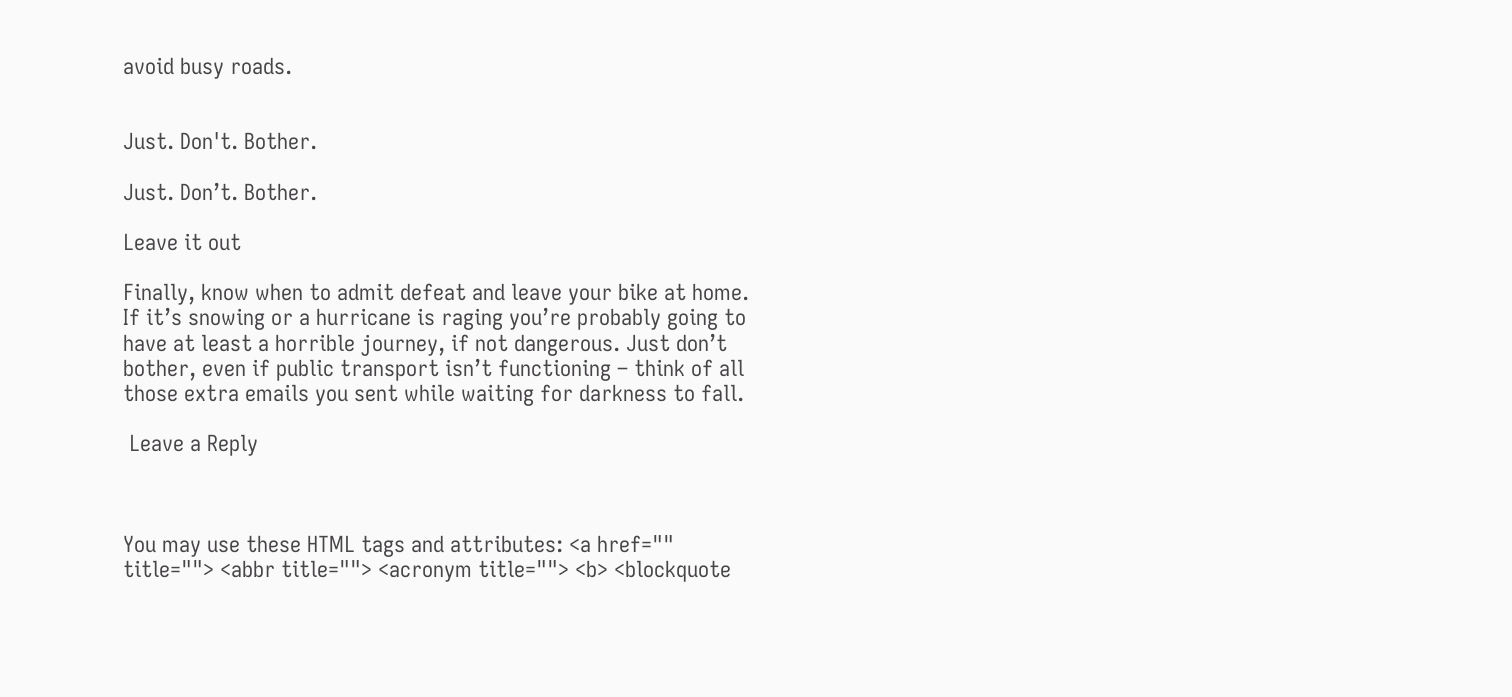avoid busy roads.


Just. Don't. Bother.

Just. Don’t. Bother.

Leave it out

Finally, know when to admit defeat and leave your bike at home. If it’s snowing or a hurricane is raging you’re probably going to have at least a horrible journey, if not dangerous. Just don’t bother, even if public transport isn’t functioning – think of all those extra emails you sent while waiting for darkness to fall.

 Leave a Reply



You may use these HTML tags and attributes: <a href="" title=""> <abbr title=""> <acronym title=""> <b> <blockquote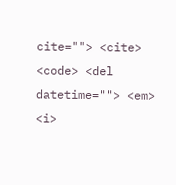cite=""> <cite> <code> <del datetime=""> <em> <i>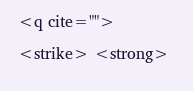<q cite=""> <strike> <strong>